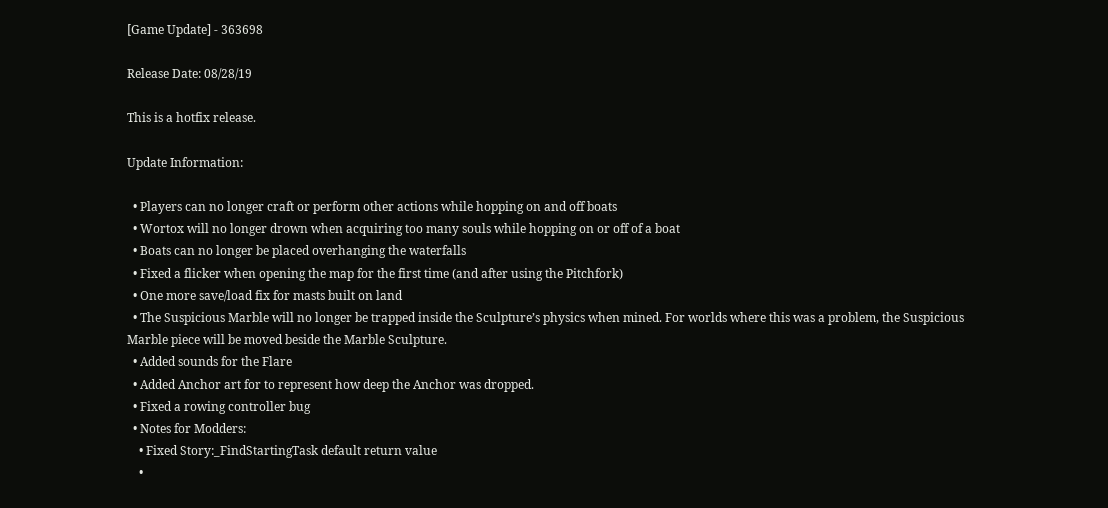[Game Update] - 363698

Release Date: 08/28/19

This is a hotfix release.

Update Information:

  • Players can no longer craft or perform other actions while hopping on and off boats
  • Wortox will no longer drown when acquiring too many souls while hopping on or off of a boat
  • Boats can no longer be placed overhanging the waterfalls
  • Fixed a flicker when opening the map for the first time (and after using the Pitchfork)
  • One more save/load fix for masts built on land
  • The Suspicious Marble will no longer be trapped inside the Sculpture’s physics when mined. For worlds where this was a problem, the Suspicious Marble piece will be moved beside the Marble Sculpture.
  • Added sounds for the Flare
  • Added Anchor art for to represent how deep the Anchor was dropped.
  • Fixed a rowing controller bug
  • Notes for Modders:
    • Fixed Story:_FindStartingTask default return value
    •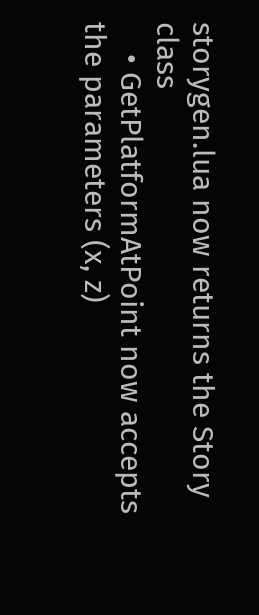storygen.lua now returns the Story class
    • GetPlatformAtPoint now accepts the parameters (x, z)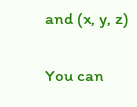and (x, y, z)

You can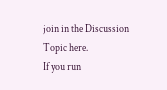join in the Discussion Topic here.
If you run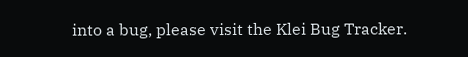into a bug, please visit the Klei Bug Tracker.